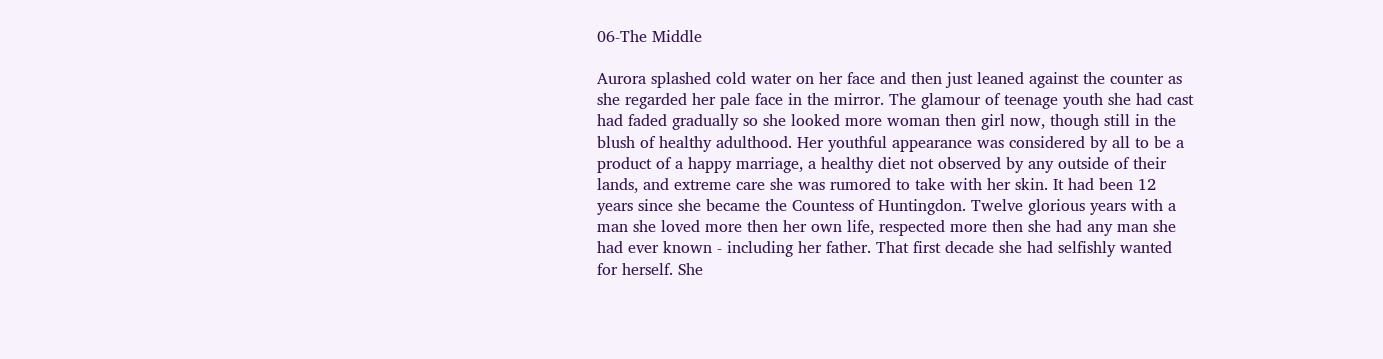06-The Middle

Aurora splashed cold water on her face and then just leaned against the counter as she regarded her pale face in the mirror. The glamour of teenage youth she had cast had faded gradually so she looked more woman then girl now, though still in the blush of healthy adulthood. Her youthful appearance was considered by all to be a product of a happy marriage, a healthy diet not observed by any outside of their lands, and extreme care she was rumored to take with her skin. It had been 12 years since she became the Countess of Huntingdon. Twelve glorious years with a man she loved more then her own life, respected more then she had any man she had ever known - including her father. That first decade she had selfishly wanted for herself. She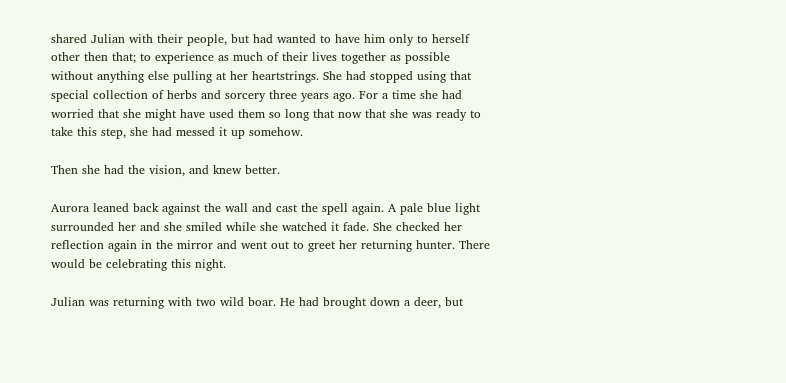shared Julian with their people, but had wanted to have him only to herself other then that; to experience as much of their lives together as possible without anything else pulling at her heartstrings. She had stopped using that special collection of herbs and sorcery three years ago. For a time she had worried that she might have used them so long that now that she was ready to take this step, she had messed it up somehow.

Then she had the vision, and knew better.

Aurora leaned back against the wall and cast the spell again. A pale blue light surrounded her and she smiled while she watched it fade. She checked her reflection again in the mirror and went out to greet her returning hunter. There would be celebrating this night.

Julian was returning with two wild boar. He had brought down a deer, but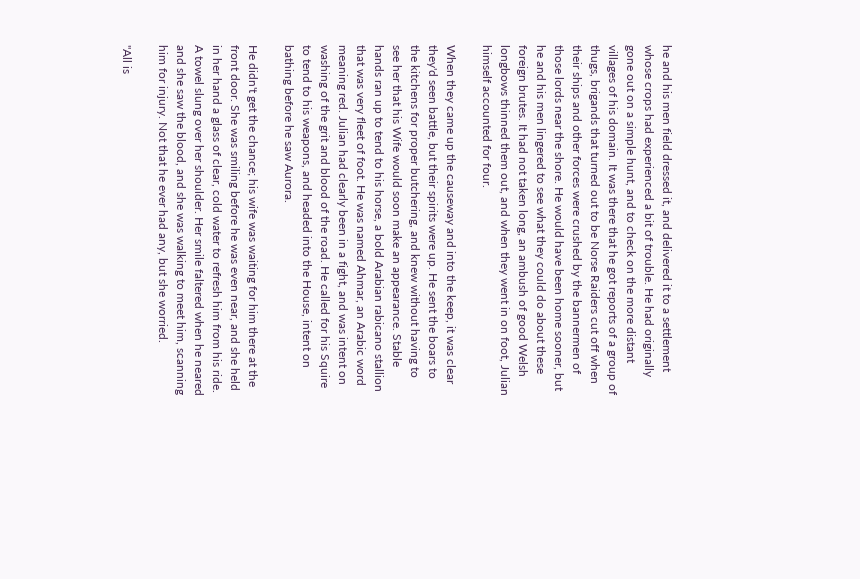he and his men field dressed it, and delivered it to a settlement whose crops had experienced a bit of trouble. He had originally gone out on a simple hunt, and to check on the more distant villages of his domain. It was there that he got reports of a group of thugs, brigands that turned out to be Norse Raiders cut off when their ships and other forces were crushed by the bannermen of those lords near the shore. He would have been home sooner, but he and his men lingered to see what they could do about these foreign brutes. It had not taken long, an ambush of good Welsh longbows thinned them out, and when they went in on foot, Julian himself accounted for four.

When they came up the causeway and into the keep, it was clear they'd seen battle, but their spirits were up. He sent the boars to the kitchens for proper butchering, and knew without having to see her that his Wife would soon make an appearance. Stable hands ran up to tend to his horse, a bold Arabian rabicano stallion that was very fleet of foot. He was named Ahmar, an Arabic word meaning red. Julian had clearly been in a fight, and was intent on washing of the grit and blood of the road. He called for his Squire to tend to his weapons, and headed into the House, intent on bathing before he saw Aurora.

He didn't get the chance; his wife was waiting for him there at the front door. She was smiling before he was even near, and she held in her hand a glass of clear, cold water to refresh him from his ride. A towel slung over her shoulder. Her smile faltered when he neared and she saw the blood, and she was walking to meet him, scanning him for injury. Not that he ever had any, but she worried.

"All is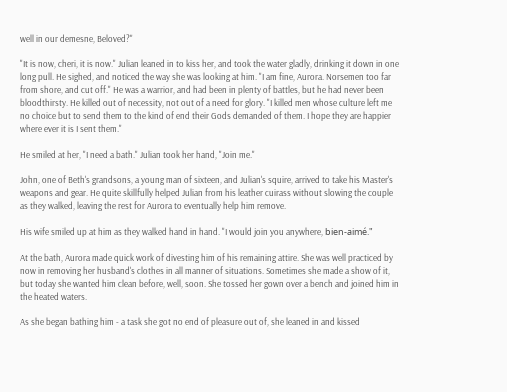well in our demesne, Beloved?"

"It is now, cheri, it is now." Julian leaned in to kiss her, and took the water gladly, drinking it down in one long pull. He sighed, and noticed the way she was looking at him. "I am fine, Aurora. Norsemen too far from shore, and cut off." He was a warrior, and had been in plenty of battles, but he had never been bloodthirsty. He killed out of necessity, not out of a need for glory. "I killed men whose culture left me no choice but to send them to the kind of end their Gods demanded of them. I hope they are happier where ever it is I sent them."

He smiled at her, "I need a bath." Julian took her hand, "Join me."

John, one of Beth's grandsons, a young man of sixteen, and Julian's squire, arrived to take his Master's weapons and gear. He quite skillfully helped Julian from his leather cuirass without slowing the couple as they walked, leaving the rest for Aurora to eventually help him remove.

His wife smiled up at him as they walked hand in hand. "I would join you anywhere, bien-aimé."

At the bath, Aurora made quick work of divesting him of his remaining attire. She was well practiced by now in removing her husband's clothes in all manner of situations. Sometimes she made a show of it, but today she wanted him clean before, well, soon. She tossed her gown over a bench and joined him in the heated waters.

As she began bathing him - a task she got no end of pleasure out of, she leaned in and kissed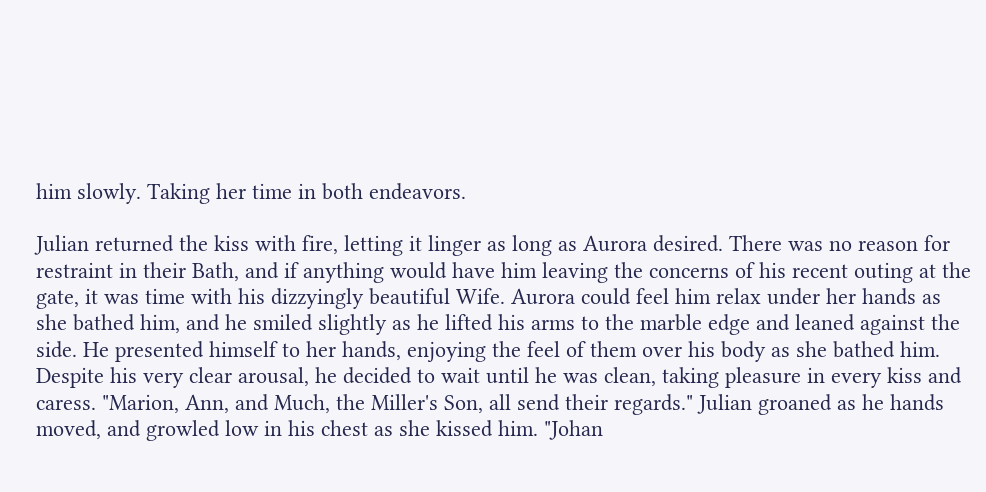him slowly. Taking her time in both endeavors.

Julian returned the kiss with fire, letting it linger as long as Aurora desired. There was no reason for restraint in their Bath, and if anything would have him leaving the concerns of his recent outing at the gate, it was time with his dizzyingly beautiful Wife. Aurora could feel him relax under her hands as she bathed him, and he smiled slightly as he lifted his arms to the marble edge and leaned against the side. He presented himself to her hands, enjoying the feel of them over his body as she bathed him. Despite his very clear arousal, he decided to wait until he was clean, taking pleasure in every kiss and caress. "Marion, Ann, and Much, the Miller's Son, all send their regards." Julian groaned as he hands moved, and growled low in his chest as she kissed him. "Johan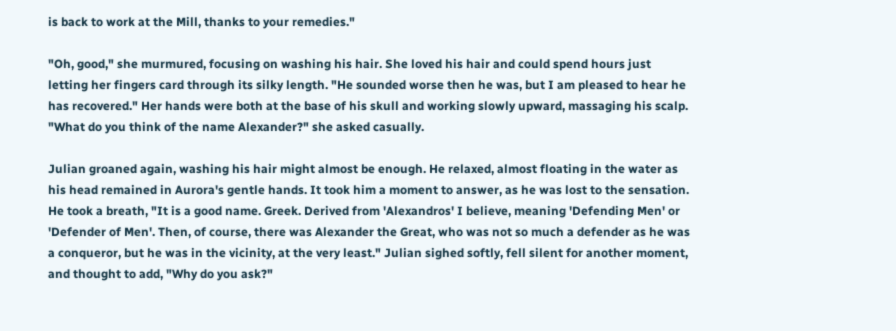is back to work at the Mill, thanks to your remedies."

"Oh, good," she murmured, focusing on washing his hair. She loved his hair and could spend hours just letting her fingers card through its silky length. "He sounded worse then he was, but I am pleased to hear he has recovered." Her hands were both at the base of his skull and working slowly upward, massaging his scalp. "What do you think of the name Alexander?" she asked casually.

Julian groaned again, washing his hair might almost be enough. He relaxed, almost floating in the water as his head remained in Aurora's gentle hands. It took him a moment to answer, as he was lost to the sensation. He took a breath, "It is a good name. Greek. Derived from 'Alexandros' I believe, meaning 'Defending Men' or 'Defender of Men'. Then, of course, there was Alexander the Great, who was not so much a defender as he was a conqueror, but he was in the vicinity, at the very least." Julian sighed softly, fell silent for another moment, and thought to add, "Why do you ask?"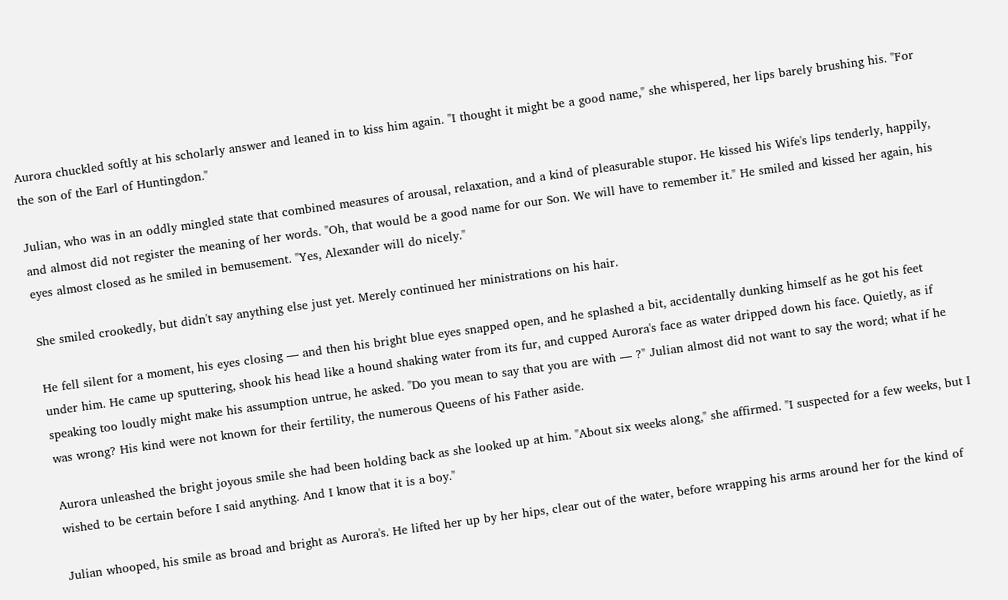Aurora chuckled softly at his scholarly answer and leaned in to kiss him again. "I thought it might be a good name," she whispered, her lips barely brushing his. "For the son of the Earl of Huntingdon."

Julian, who was in an oddly mingled state that combined measures of arousal, relaxation, and a kind of pleasurable stupor. He kissed his Wife's lips tenderly, happily, and almost did not register the meaning of her words. "Oh, that would be a good name for our Son. We will have to remember it." He smiled and kissed her again, his eyes almost closed as he smiled in bemusement. "Yes, Alexander will do nicely."

She smiled crookedly, but didn't say anything else just yet. Merely continued her ministrations on his hair.

He fell silent for a moment, his eyes closing — and then his bright blue eyes snapped open, and he splashed a bit, accidentally dunking himself as he got his feet under him. He came up sputtering, shook his head like a hound shaking water from its fur, and cupped Aurora's face as water dripped down his face. Quietly, as if speaking too loudly might make his assumption untrue, he asked. "Do you mean to say that you are with — ?" Julian almost did not want to say the word; what if he was wrong? His kind were not known for their fertility, the numerous Queens of his Father aside.

Aurora unleashed the bright joyous smile she had been holding back as she looked up at him. "About six weeks along," she affirmed. "I suspected for a few weeks, but I wished to be certain before I said anything. And I know that it is a boy."

Julian whooped, his smile as broad and bright as Aurora's. He lifted her up by her hips, clear out of the water, before wrapping his arms around her for the kind of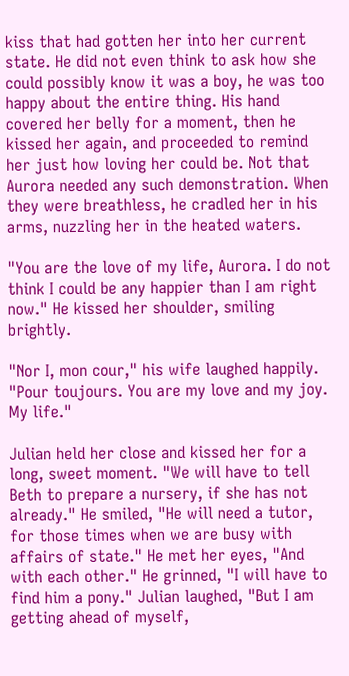kiss that had gotten her into her current state. He did not even think to ask how she could possibly know it was a boy, he was too happy about the entire thing. His hand covered her belly for a moment, then he kissed her again, and proceeded to remind her just how loving her could be. Not that Aurora needed any such demonstration. When they were breathless, he cradled her in his arms, nuzzling her in the heated waters.

"You are the love of my life, Aurora. I do not think I could be any happier than I am right now." He kissed her shoulder, smiling brightly.

"Nor I, mon cour," his wife laughed happily. "Pour toujours. You are my love and my joy. My life."

Julian held her close and kissed her for a long, sweet moment. "We will have to tell Beth to prepare a nursery, if she has not already." He smiled, "He will need a tutor, for those times when we are busy with affairs of state." He met her eyes, "And with each other." He grinned, "I will have to find him a pony." Julian laughed, "But I am getting ahead of myself,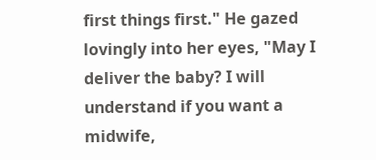first things first." He gazed lovingly into her eyes, "May I deliver the baby? I will understand if you want a midwife,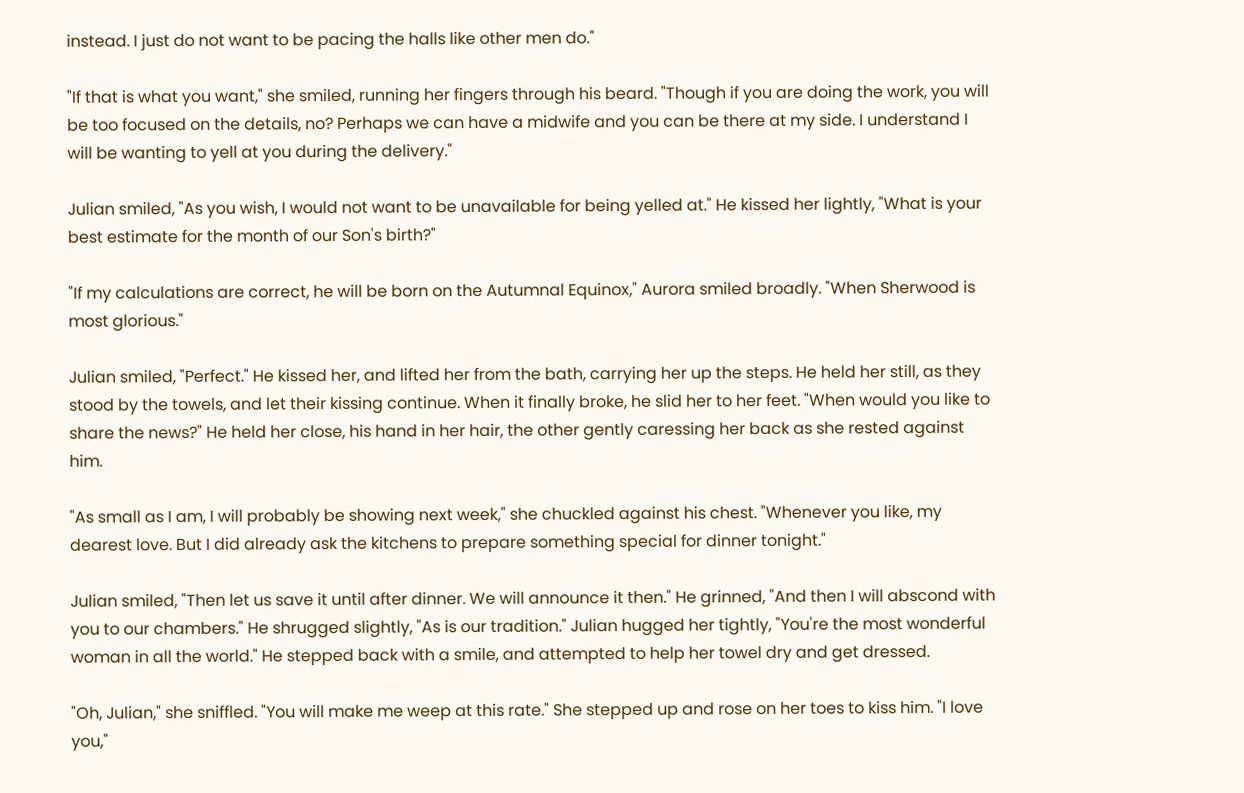instead. I just do not want to be pacing the halls like other men do."

"If that is what you want," she smiled, running her fingers through his beard. "Though if you are doing the work, you will be too focused on the details, no? Perhaps we can have a midwife and you can be there at my side. I understand I will be wanting to yell at you during the delivery."

Julian smiled, "As you wish, I would not want to be unavailable for being yelled at." He kissed her lightly, "What is your best estimate for the month of our Son's birth?"

"If my calculations are correct, he will be born on the Autumnal Equinox," Aurora smiled broadly. "When Sherwood is most glorious."

Julian smiled, "Perfect." He kissed her, and lifted her from the bath, carrying her up the steps. He held her still, as they stood by the towels, and let their kissing continue. When it finally broke, he slid her to her feet. "When would you like to share the news?" He held her close, his hand in her hair, the other gently caressing her back as she rested against him.

"As small as I am, I will probably be showing next week," she chuckled against his chest. "Whenever you like, my dearest love. But I did already ask the kitchens to prepare something special for dinner tonight."

Julian smiled, "Then let us save it until after dinner. We will announce it then." He grinned, "And then I will abscond with you to our chambers." He shrugged slightly, "As is our tradition." Julian hugged her tightly, "You're the most wonderful woman in all the world." He stepped back with a smile, and attempted to help her towel dry and get dressed.

"Oh, Julian," she sniffled. "You will make me weep at this rate." She stepped up and rose on her toes to kiss him. "I love you,"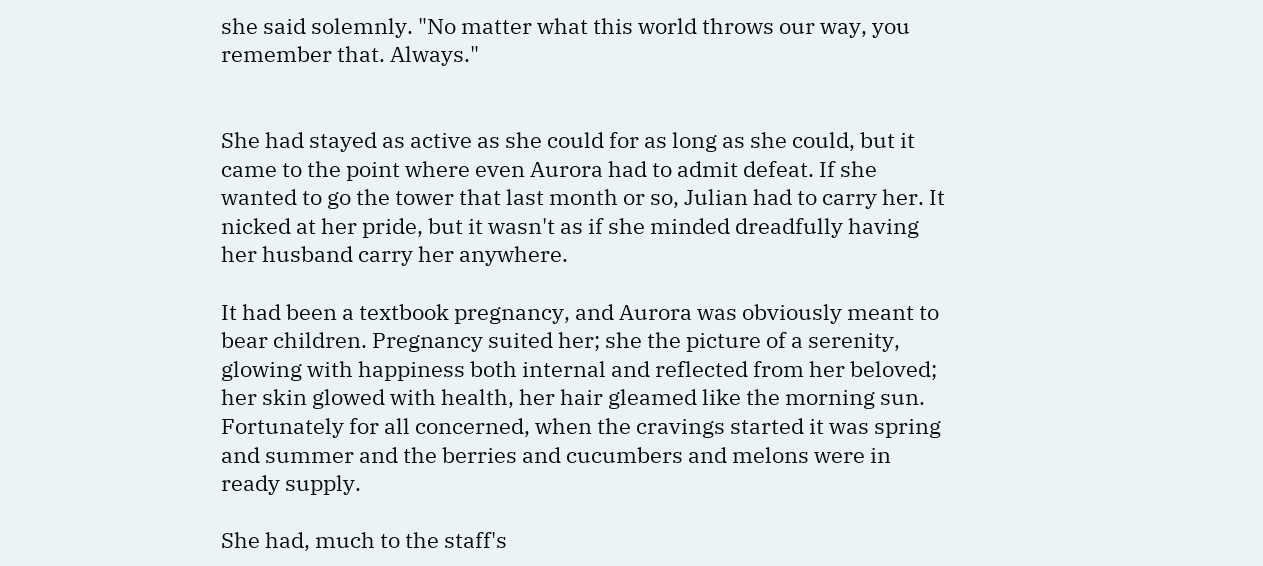she said solemnly. "No matter what this world throws our way, you remember that. Always."


She had stayed as active as she could for as long as she could, but it came to the point where even Aurora had to admit defeat. If she wanted to go the tower that last month or so, Julian had to carry her. It nicked at her pride, but it wasn't as if she minded dreadfully having her husband carry her anywhere.

It had been a textbook pregnancy, and Aurora was obviously meant to bear children. Pregnancy suited her; she the picture of a serenity, glowing with happiness both internal and reflected from her beloved; her skin glowed with health, her hair gleamed like the morning sun. Fortunately for all concerned, when the cravings started it was spring and summer and the berries and cucumbers and melons were in ready supply.

She had, much to the staff's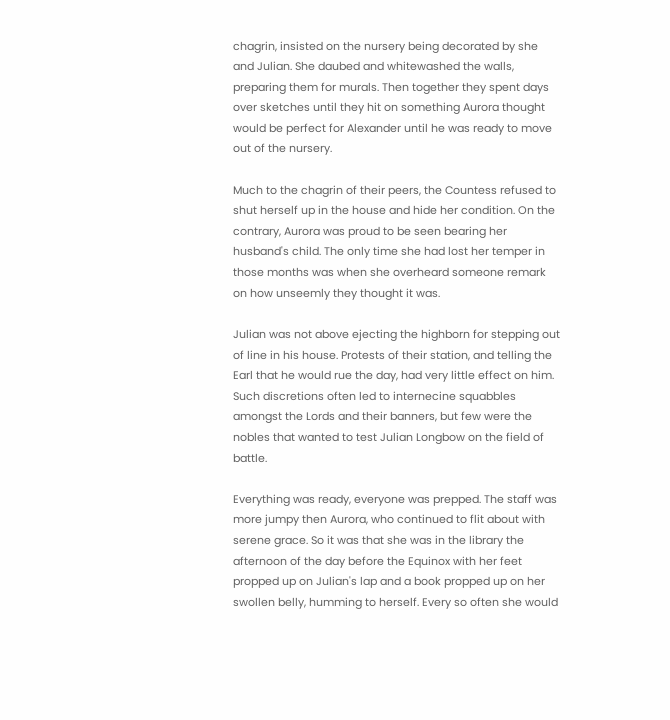chagrin, insisted on the nursery being decorated by she and Julian. She daubed and whitewashed the walls, preparing them for murals. Then together they spent days over sketches until they hit on something Aurora thought would be perfect for Alexander until he was ready to move out of the nursery.

Much to the chagrin of their peers, the Countess refused to shut herself up in the house and hide her condition. On the contrary, Aurora was proud to be seen bearing her husband's child. The only time she had lost her temper in those months was when she overheard someone remark on how unseemly they thought it was.

Julian was not above ejecting the highborn for stepping out of line in his house. Protests of their station, and telling the Earl that he would rue the day, had very little effect on him. Such discretions often led to internecine squabbles amongst the Lords and their banners, but few were the nobles that wanted to test Julian Longbow on the field of battle.

Everything was ready, everyone was prepped. The staff was more jumpy then Aurora, who continued to flit about with serene grace. So it was that she was in the library the afternoon of the day before the Equinox with her feet propped up on Julian's lap and a book propped up on her swollen belly, humming to herself. Every so often she would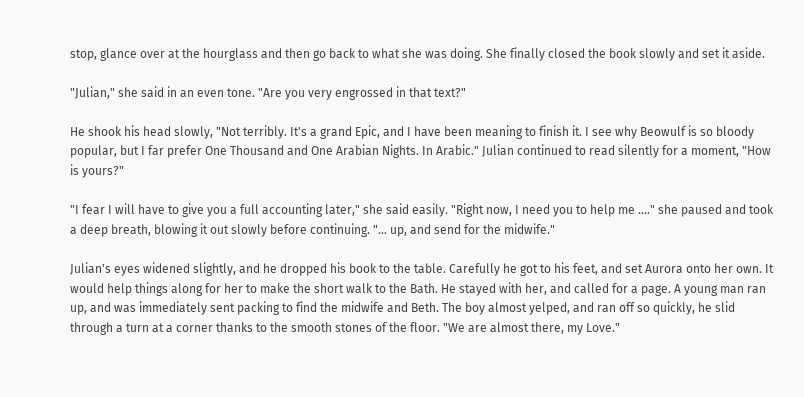stop, glance over at the hourglass and then go back to what she was doing. She finally closed the book slowly and set it aside.

"Julian," she said in an even tone. "Are you very engrossed in that text?"

He shook his head slowly, "Not terribly. It's a grand Epic, and I have been meaning to finish it. I see why Beowulf is so bloody popular, but I far prefer One Thousand and One Arabian Nights. In Arabic." Julian continued to read silently for a moment, "How is yours?"

"I fear I will have to give you a full accounting later," she said easily. "Right now, I need you to help me …." she paused and took a deep breath, blowing it out slowly before continuing. "… up, and send for the midwife."

Julian's eyes widened slightly, and he dropped his book to the table. Carefully he got to his feet, and set Aurora onto her own. It would help things along for her to make the short walk to the Bath. He stayed with her, and called for a page. A young man ran up, and was immediately sent packing to find the midwife and Beth. The boy almost yelped, and ran off so quickly, he slid through a turn at a corner thanks to the smooth stones of the floor. "We are almost there, my Love."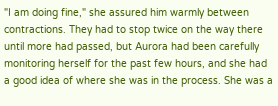"I am doing fine," she assured him warmly between contractions. They had to stop twice on the way there until more had passed, but Aurora had been carefully monitoring herself for the past few hours, and she had a good idea of where she was in the process. She was a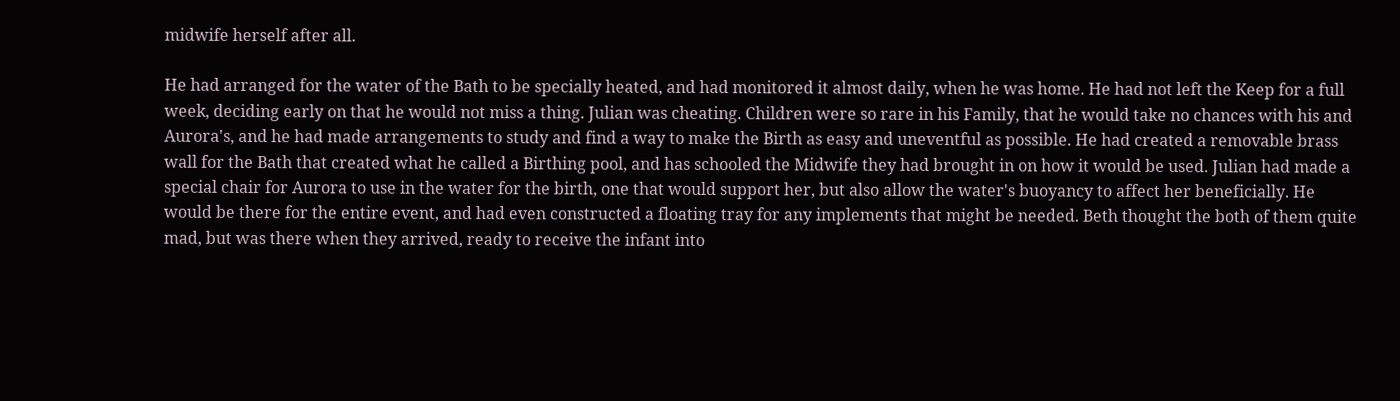midwife herself after all.

He had arranged for the water of the Bath to be specially heated, and had monitored it almost daily, when he was home. He had not left the Keep for a full week, deciding early on that he would not miss a thing. Julian was cheating. Children were so rare in his Family, that he would take no chances with his and Aurora's, and he had made arrangements to study and find a way to make the Birth as easy and uneventful as possible. He had created a removable brass wall for the Bath that created what he called a Birthing pool, and has schooled the Midwife they had brought in on how it would be used. Julian had made a special chair for Aurora to use in the water for the birth, one that would support her, but also allow the water's buoyancy to affect her beneficially. He would be there for the entire event, and had even constructed a floating tray for any implements that might be needed. Beth thought the both of them quite mad, but was there when they arrived, ready to receive the infant into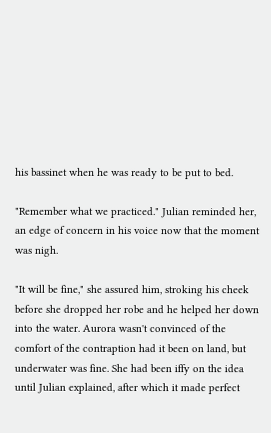his bassinet when he was ready to be put to bed.

"Remember what we practiced." Julian reminded her, an edge of concern in his voice now that the moment was nigh.

"It will be fine," she assured him, stroking his cheek before she dropped her robe and he helped her down into the water. Aurora wasn't convinced of the comfort of the contraption had it been on land, but underwater was fine. She had been iffy on the idea until Julian explained, after which it made perfect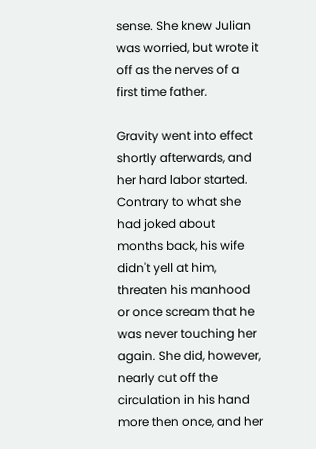sense. She knew Julian was worried, but wrote it off as the nerves of a first time father.

Gravity went into effect shortly afterwards, and her hard labor started. Contrary to what she had joked about months back, his wife didn't yell at him, threaten his manhood or once scream that he was never touching her again. She did, however, nearly cut off the circulation in his hand more then once, and her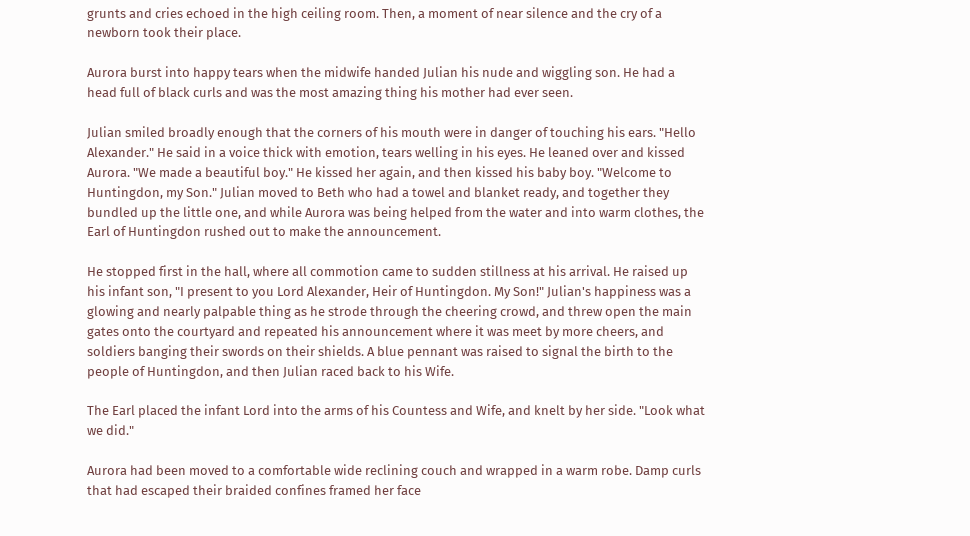grunts and cries echoed in the high ceiling room. Then, a moment of near silence and the cry of a newborn took their place.

Aurora burst into happy tears when the midwife handed Julian his nude and wiggling son. He had a head full of black curls and was the most amazing thing his mother had ever seen.

Julian smiled broadly enough that the corners of his mouth were in danger of touching his ears. "Hello Alexander." He said in a voice thick with emotion, tears welling in his eyes. He leaned over and kissed Aurora. "We made a beautiful boy." He kissed her again, and then kissed his baby boy. "Welcome to Huntingdon, my Son." Julian moved to Beth who had a towel and blanket ready, and together they bundled up the little one, and while Aurora was being helped from the water and into warm clothes, the Earl of Huntingdon rushed out to make the announcement.

He stopped first in the hall, where all commotion came to sudden stillness at his arrival. He raised up his infant son, "I present to you Lord Alexander, Heir of Huntingdon. My Son!" Julian's happiness was a glowing and nearly palpable thing as he strode through the cheering crowd, and threw open the main gates onto the courtyard and repeated his announcement where it was meet by more cheers, and soldiers banging their swords on their shields. A blue pennant was raised to signal the birth to the people of Huntingdon, and then Julian raced back to his Wife.

The Earl placed the infant Lord into the arms of his Countess and Wife, and knelt by her side. "Look what we did."

Aurora had been moved to a comfortable wide reclining couch and wrapped in a warm robe. Damp curls that had escaped their braided confines framed her face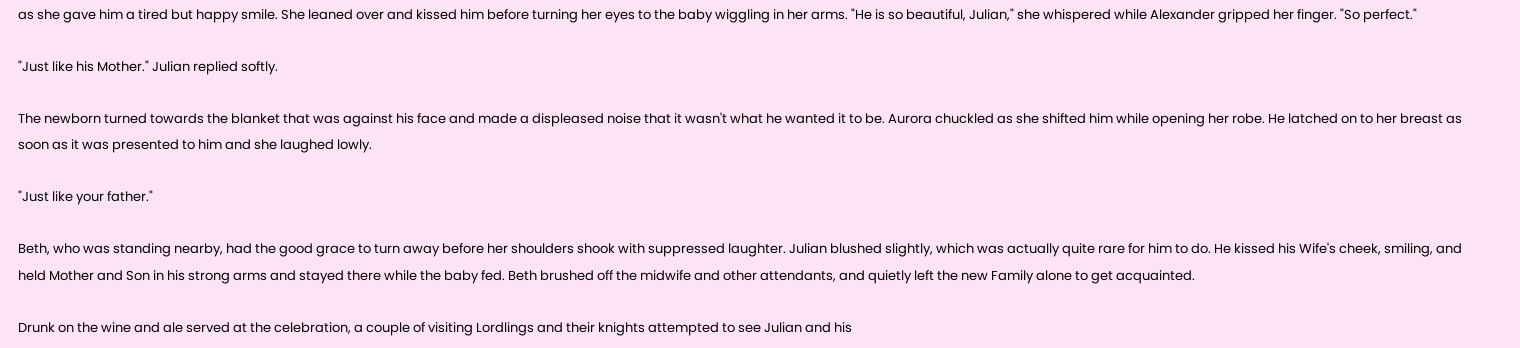as she gave him a tired but happy smile. She leaned over and kissed him before turning her eyes to the baby wiggling in her arms. "He is so beautiful, Julian," she whispered while Alexander gripped her finger. "So perfect."

"Just like his Mother." Julian replied softly.

The newborn turned towards the blanket that was against his face and made a displeased noise that it wasn't what he wanted it to be. Aurora chuckled as she shifted him while opening her robe. He latched on to her breast as soon as it was presented to him and she laughed lowly.

"Just like your father."

Beth, who was standing nearby, had the good grace to turn away before her shoulders shook with suppressed laughter. Julian blushed slightly, which was actually quite rare for him to do. He kissed his Wife's cheek, smiling, and held Mother and Son in his strong arms and stayed there while the baby fed. Beth brushed off the midwife and other attendants, and quietly left the new Family alone to get acquainted.

Drunk on the wine and ale served at the celebration, a couple of visiting Lordlings and their knights attempted to see Julian and his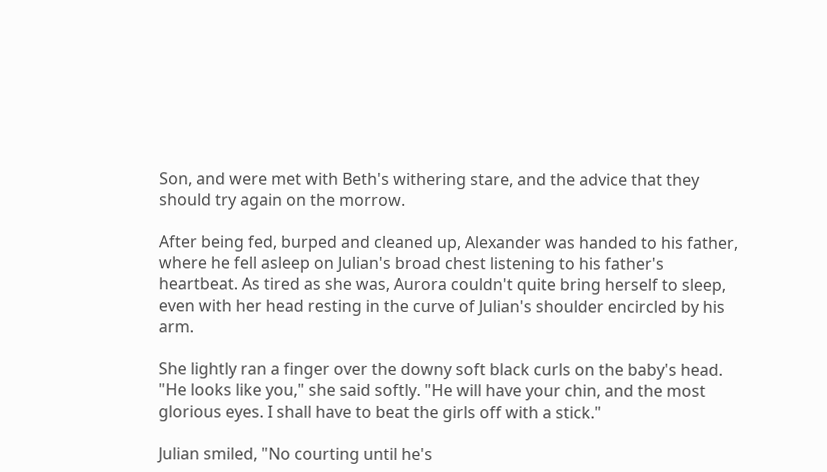Son, and were met with Beth's withering stare, and the advice that they should try again on the morrow.

After being fed, burped and cleaned up, Alexander was handed to his father, where he fell asleep on Julian's broad chest listening to his father's heartbeat. As tired as she was, Aurora couldn't quite bring herself to sleep, even with her head resting in the curve of Julian's shoulder encircled by his arm.

She lightly ran a finger over the downy soft black curls on the baby's head. "He looks like you," she said softly. "He will have your chin, and the most glorious eyes. I shall have to beat the girls off with a stick."

Julian smiled, "No courting until he's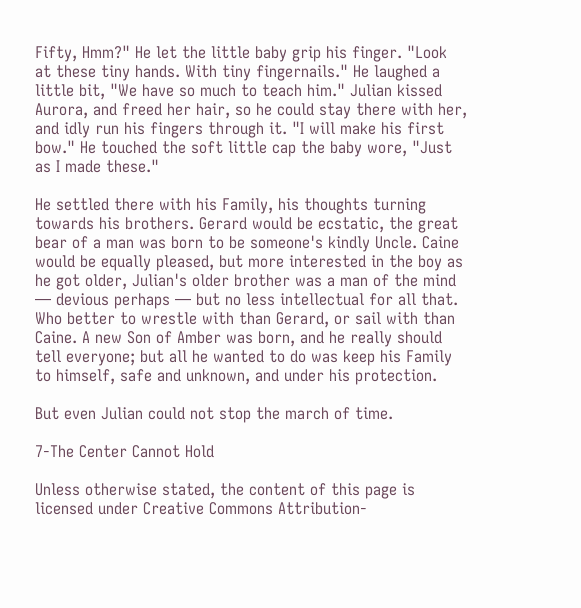Fifty, Hmm?" He let the little baby grip his finger. "Look at these tiny hands. With tiny fingernails." He laughed a little bit, "We have so much to teach him." Julian kissed Aurora, and freed her hair, so he could stay there with her, and idly run his fingers through it. "I will make his first bow." He touched the soft little cap the baby wore, "Just as I made these."

He settled there with his Family, his thoughts turning towards his brothers. Gerard would be ecstatic, the great bear of a man was born to be someone's kindly Uncle. Caine would be equally pleased, but more interested in the boy as he got older, Julian's older brother was a man of the mind — devious perhaps — but no less intellectual for all that. Who better to wrestle with than Gerard, or sail with than Caine. A new Son of Amber was born, and he really should tell everyone; but all he wanted to do was keep his Family to himself, safe and unknown, and under his protection.

But even Julian could not stop the march of time.

7-The Center Cannot Hold

Unless otherwise stated, the content of this page is licensed under Creative Commons Attribution-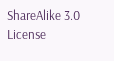ShareAlike 3.0 License